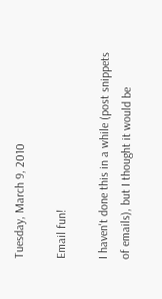Tuesday, March 9, 2010

Email fun!

I haven't done this in a while (post snippets of emails), but I thought it would be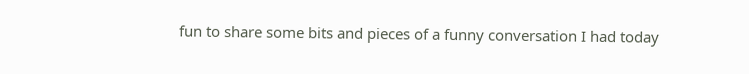fun to share some bits and pieces of a funny conversation I had today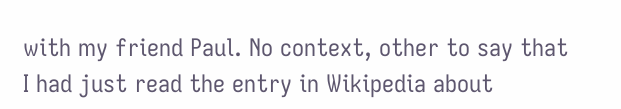with my friend Paul. No context, other to say that I had just read the entry in Wikipedia about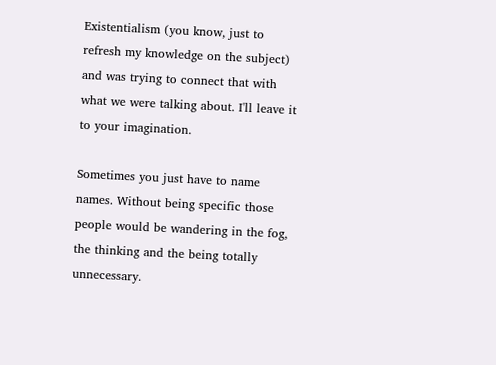Existentialism (you know, just to refresh my knowledge on the subject) and was trying to connect that with what we were talking about. I'll leave it to your imagination.

Sometimes you just have to name names. Without being specific those people would be wandering in the fog, the thinking and the being totally unnecessary.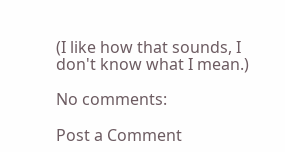(I like how that sounds, I don't know what I mean.)

No comments:

Post a Comment